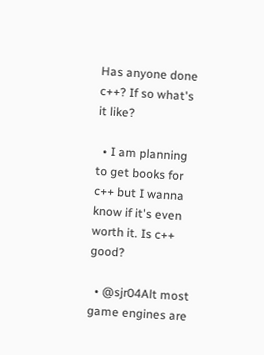Has anyone done c++? If so what's it like?

  • I am planning to get books for c++ but I wanna know if it's even worth it. Is c++ good?

  • @sjr04Alt most game engines are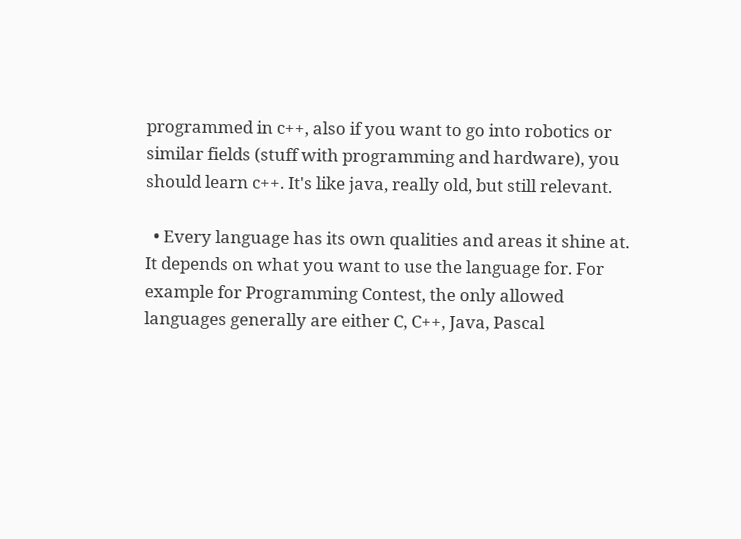programmed in c++, also if you want to go into robotics or similar fields (stuff with programming and hardware), you should learn c++. It's like java, really old, but still relevant.

  • Every language has its own qualities and areas it shine at. It depends on what you want to use the language for. For example for Programming Contest, the only allowed languages generally are either C, C++, Java, Pascal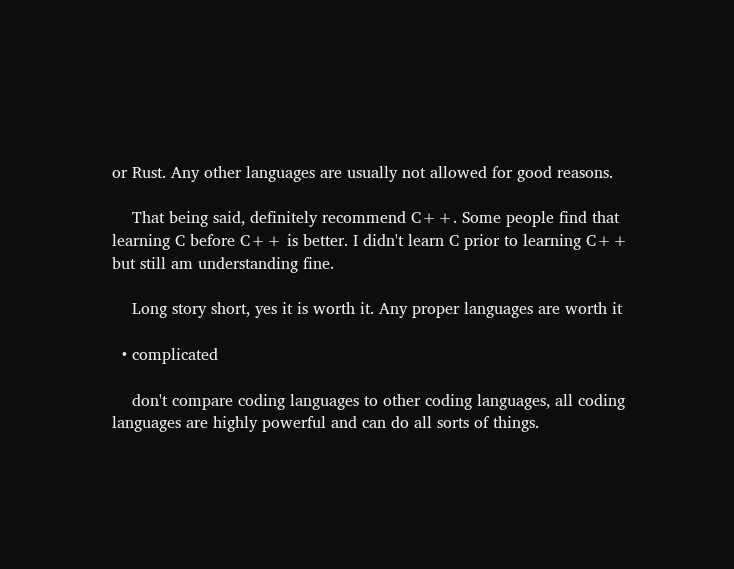or Rust. Any other languages are usually not allowed for good reasons.

    That being said, definitely recommend C++. Some people find that learning C before C++ is better. I didn't learn C prior to learning C++ but still am understanding fine.

    Long story short, yes it is worth it. Any proper languages are worth it

  • complicated

    don't compare coding languages to other coding languages, all coding languages are highly powerful and can do all sorts of things.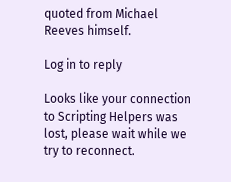quoted from Michael Reeves himself.

Log in to reply

Looks like your connection to Scripting Helpers was lost, please wait while we try to reconnect.